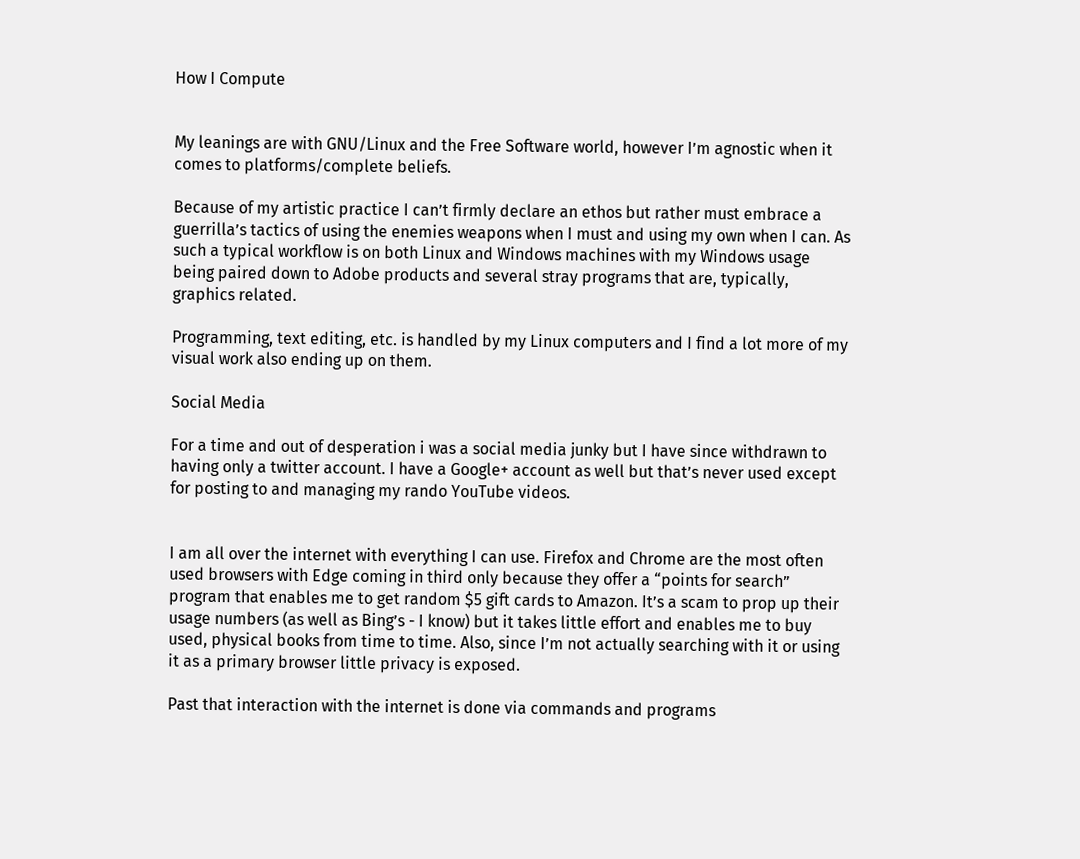How I Compute


My leanings are with GNU/Linux and the Free Software world, however I’m agnostic when it comes to platforms/complete beliefs.

Because of my artistic practice I can’t firmly declare an ethos but rather must embrace a guerrilla’s tactics of using the enemies weapons when I must and using my own when I can. As such a typical workflow is on both Linux and Windows machines with my Windows usage being paired down to Adobe products and several stray programs that are, typically, graphics related.

Programming, text editing, etc. is handled by my Linux computers and I find a lot more of my visual work also ending up on them.

Social Media

For a time and out of desperation i was a social media junky but I have since withdrawn to having only a twitter account. I have a Google+ account as well but that’s never used except for posting to and managing my rando YouTube videos.


I am all over the internet with everything I can use. Firefox and Chrome are the most often used browsers with Edge coming in third only because they offer a “points for search” program that enables me to get random $5 gift cards to Amazon. It’s a scam to prop up their usage numbers (as well as Bing’s - I know) but it takes little effort and enables me to buy used, physical books from time to time. Also, since I’m not actually searching with it or using it as a primary browser little privacy is exposed.

Past that interaction with the internet is done via commands and programs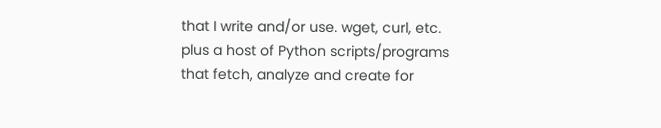that I write and/or use. wget, curl, etc. plus a host of Python scripts/programs that fetch, analyze and create for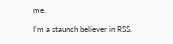me.

I’m a staunch believer in RSS.